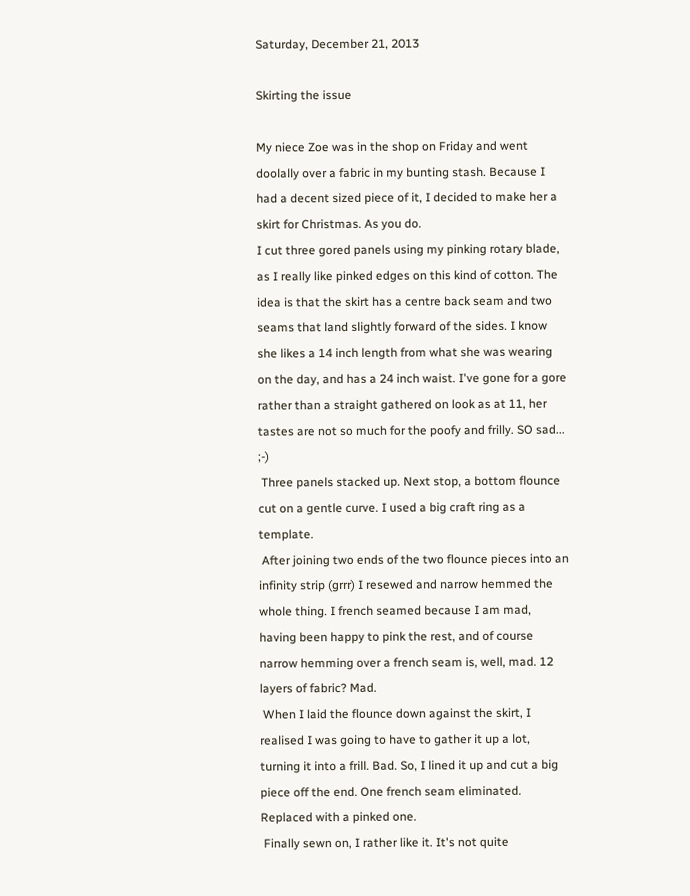Saturday, December 21, 2013

Skirting the issue

My niece Zoe was in the shop on Friday and went doolally over a fabric in my bunting stash. Because I had a decent sized piece of it, I decided to make her a skirt for Christmas. As you do.
I cut three gored panels using my pinking rotary blade, as I really like pinked edges on this kind of cotton. The idea is that the skirt has a centre back seam and two seams that land slightly forward of the sides. I know she likes a 14 inch length from what she was wearing on the day, and has a 24 inch waist. I've gone for a gore rather than a straight gathered on look as at 11, her tastes are not so much for the poofy and frilly. SO sad... ;-)
 Three panels stacked up. Next stop, a bottom flounce cut on a gentle curve. I used a big craft ring as a template.
 After joining two ends of the two flounce pieces into an infinity strip (grrr) I resewed and narrow hemmed the whole thing. I french seamed because I am mad, having been happy to pink the rest, and of course narrow hemming over a french seam is, well, mad. 12 layers of fabric? Mad.
 When I laid the flounce down against the skirt, I realised I was going to have to gather it up a lot, turning it into a frill. Bad. So, I lined it up and cut a big piece off the end. One french seam eliminated. Replaced with a pinked one.
 Finally sewn on, I rather like it. It's not quite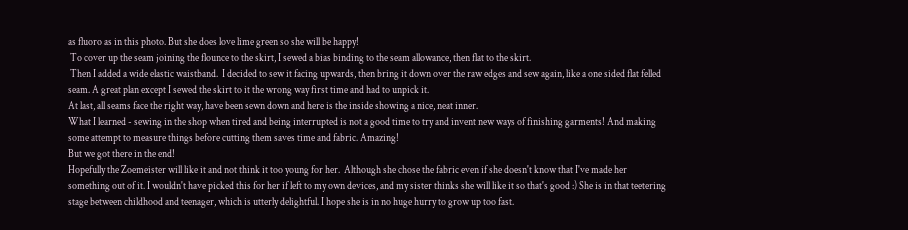as fluoro as in this photo. But she does love lime green so she will be happy!
 To cover up the seam joining the flounce to the skirt, I sewed a bias binding to the seam allowance, then flat to the skirt.
 Then I added a wide elastic waistband.  I decided to sew it facing upwards, then bring it down over the raw edges and sew again, like a one sided flat felled seam. A great plan except I sewed the skirt to it the wrong way first time and had to unpick it.
At last, all seams face the right way, have been sewn down and here is the inside showing a nice, neat inner.
What I learned - sewing in the shop when tired and being interrupted is not a good time to try and invent new ways of finishing garments! And making some attempt to measure things before cutting them saves time and fabric. Amazing!
But we got there in the end!
Hopefully the Zoemeister will like it and not think it too young for her.  Although she chose the fabric even if she doesn't know that I've made her something out of it. I wouldn't have picked this for her if left to my own devices, and my sister thinks she will like it so that's good :) She is in that teetering stage between childhood and teenager, which is utterly delightful. I hope she is in no huge hurry to grow up too fast.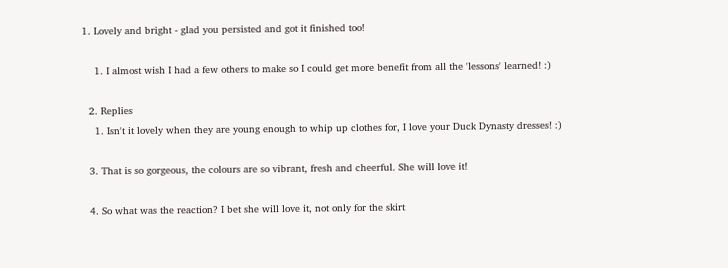1. Lovely and bright - glad you persisted and got it finished too!

    1. I almost wish I had a few others to make so I could get more benefit from all the 'lessons' learned! :)

  2. Replies
    1. Isn't it lovely when they are young enough to whip up clothes for, I love your Duck Dynasty dresses! :)

  3. That is so gorgeous, the colours are so vibrant, fresh and cheerful. She will love it!

  4. So what was the reaction? I bet she will love it, not only for the skirt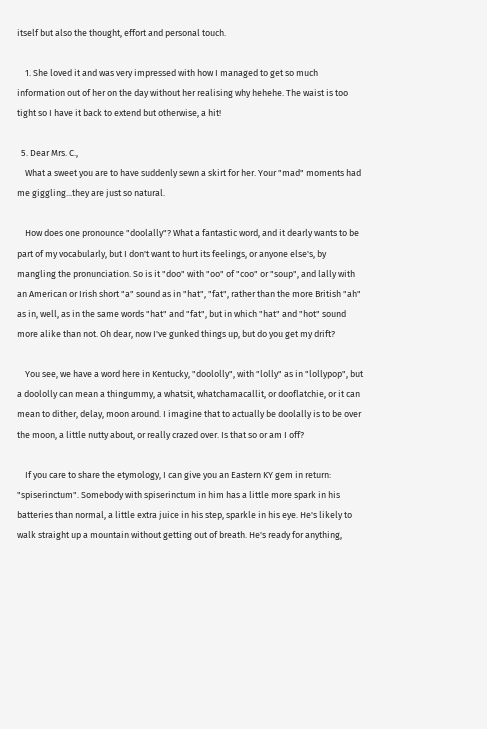itself but also the thought, effort and personal touch.

    1. She loved it and was very impressed with how I managed to get so much information out of her on the day without her realising why hehehe. The waist is too tight so I have it back to extend but otherwise, a hit!

  5. Dear Mrs. C.,
    What a sweet you are to have suddenly sewn a skirt for her. Your "mad" moments had me giggling...they are just so natural.

    How does one pronounce "doolally"? What a fantastic word, and it dearly wants to be part of my vocabularly, but I don't want to hurt its feelings, or anyone else's, by mangling the pronunciation. So is it "doo" with "oo" of "coo" or "soup", and lally with an American or Irish short "a" sound as in "hat", "fat", rather than the more British "ah" as in, well, as in the same words "hat" and "fat", but in which "hat" and "hot" sound more alike than not. Oh dear, now I've gunked things up, but do you get my drift?

    You see, we have a word here in Kentucky, "doololly", with "lolly" as in "lollypop", but a doololly can mean a thingummy, a whatsit, whatchamacallit, or dooflatchie, or it can mean to dither, delay, moon around. I imagine that to actually be doolally is to be over the moon, a little nutty about, or really crazed over. Is that so or am I off?

    If you care to share the etymology, I can give you an Eastern KY gem in return: "spiserinctum". Somebody with spiserinctum in him has a little more spark in his batteries than normal, a little extra juice in his step, sparkle in his eye. He's likely to walk straight up a mountain without getting out of breath. He's ready for anything,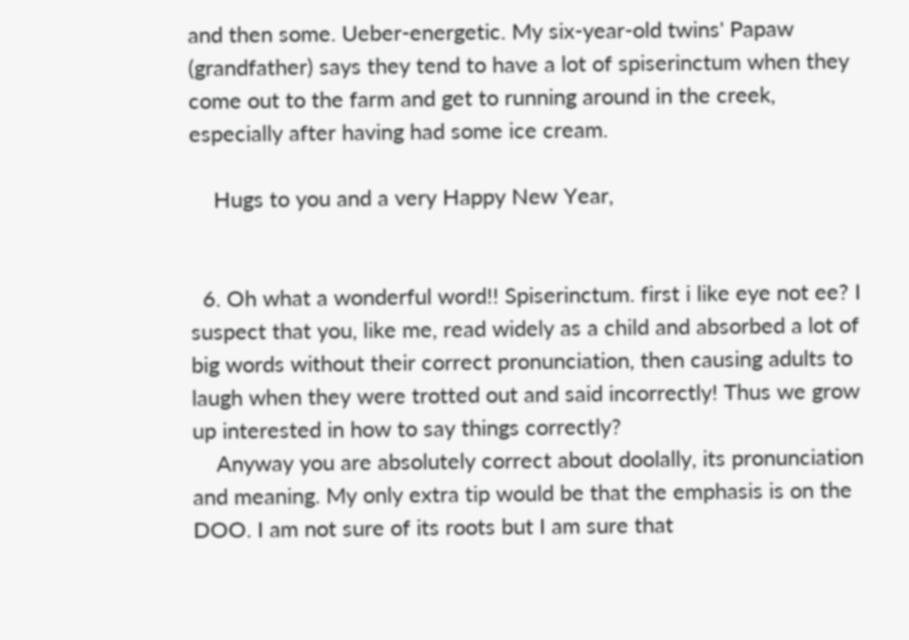and then some. Ueber-energetic. My six-year-old twins' Papaw (grandfather) says they tend to have a lot of spiserinctum when they come out to the farm and get to running around in the creek, especially after having had some ice cream.

    Hugs to you and a very Happy New Year,


  6. Oh what a wonderful word!! Spiserinctum. first i like eye not ee? I suspect that you, like me, read widely as a child and absorbed a lot of big words without their correct pronunciation, then causing adults to laugh when they were trotted out and said incorrectly! Thus we grow up interested in how to say things correctly?
    Anyway you are absolutely correct about doolally, its pronunciation and meaning. My only extra tip would be that the emphasis is on the DOO. I am not sure of its roots but I am sure that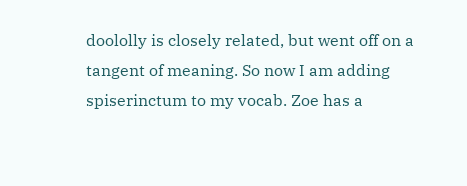doololly is closely related, but went off on a tangent of meaning. So now I am adding spiserinctum to my vocab. Zoe has a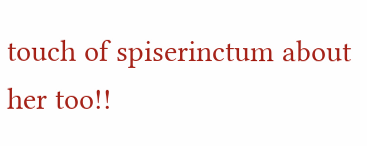touch of spiserinctum about her too!!